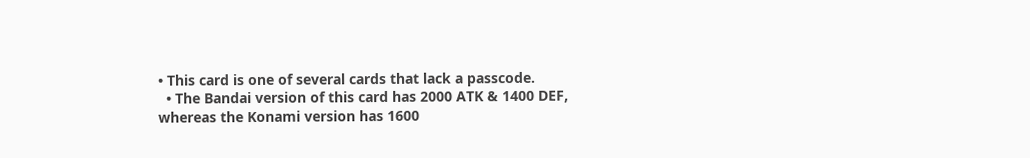• This card is one of several cards that lack a passcode.
  • The Bandai version of this card has 2000 ATK & 1400 DEF, whereas the Konami version has 1600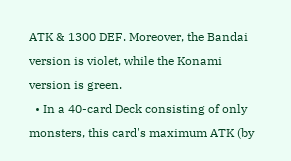ATK & 1300 DEF. Moreover, the Bandai version is violet, while the Konami version is green.
  • In a 40-card Deck consisting of only monsters, this card's maximum ATK (by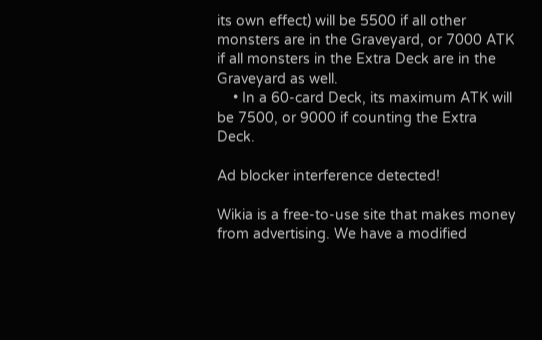its own effect) will be 5500 if all other monsters are in the Graveyard, or 7000 ATK if all monsters in the Extra Deck are in the Graveyard as well.
    • In a 60-card Deck, its maximum ATK will be 7500, or 9000 if counting the Extra Deck.

Ad blocker interference detected!

Wikia is a free-to-use site that makes money from advertising. We have a modified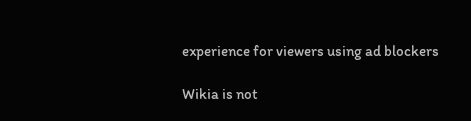experience for viewers using ad blockers

Wikia is not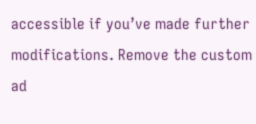accessible if you’ve made further modifications. Remove the custom ad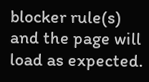blocker rule(s) and the page will load as expected.